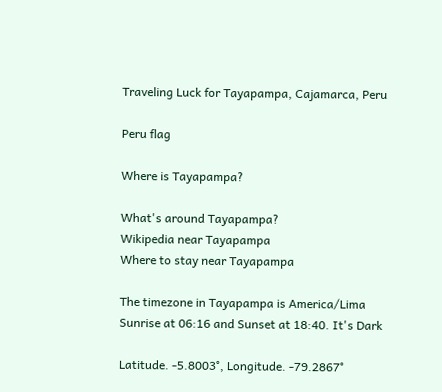Traveling Luck for Tayapampa, Cajamarca, Peru

Peru flag

Where is Tayapampa?

What's around Tayapampa?
Wikipedia near Tayapampa
Where to stay near Tayapampa

The timezone in Tayapampa is America/Lima
Sunrise at 06:16 and Sunset at 18:40. It's Dark

Latitude. -5.8003°, Longitude. -79.2867°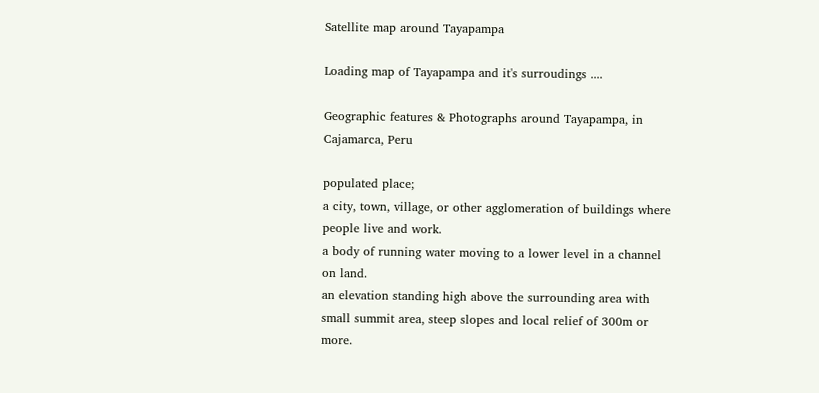Satellite map around Tayapampa

Loading map of Tayapampa and it's surroudings ....

Geographic features & Photographs around Tayapampa, in Cajamarca, Peru

populated place;
a city, town, village, or other agglomeration of buildings where people live and work.
a body of running water moving to a lower level in a channel on land.
an elevation standing high above the surrounding area with small summit area, steep slopes and local relief of 300m or more.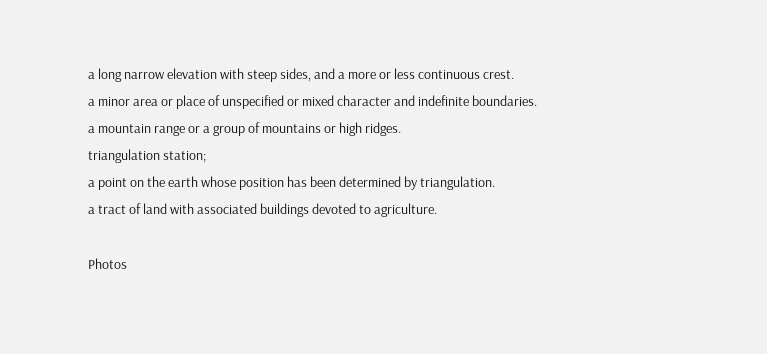a long narrow elevation with steep sides, and a more or less continuous crest.
a minor area or place of unspecified or mixed character and indefinite boundaries.
a mountain range or a group of mountains or high ridges.
triangulation station;
a point on the earth whose position has been determined by triangulation.
a tract of land with associated buildings devoted to agriculture.

Photos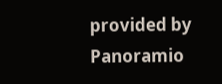provided by Panoramio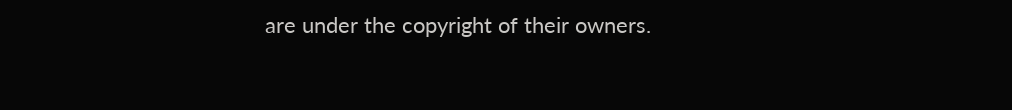are under the copyright of their owners.